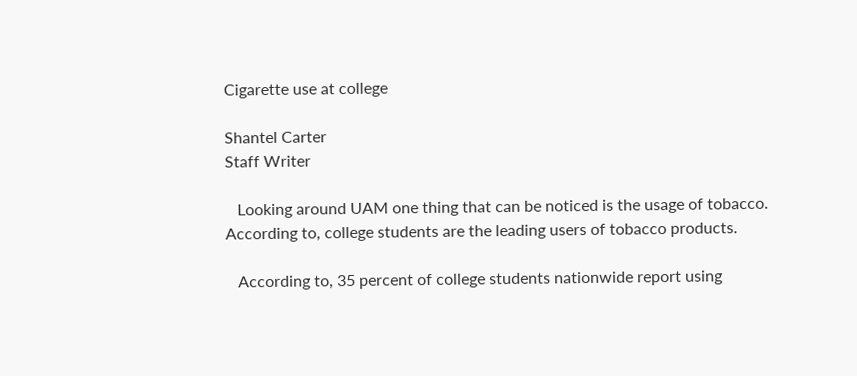Cigarette use at college

Shantel Carter
Staff Writer

   Looking around UAM one thing that can be noticed is the usage of tobacco. According to, college students are the leading users of tobacco products.

   According to, 35 percent of college students nationwide report using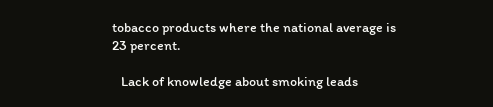tobacco products where the national average is 23 percent.

   Lack of knowledge about smoking leads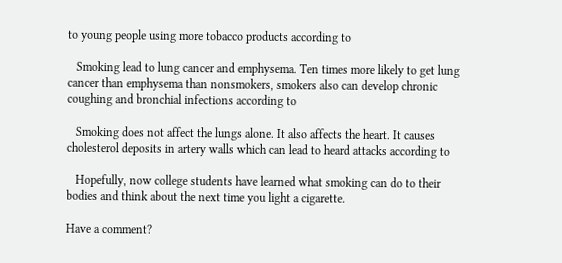to young people using more tobacco products according to

   Smoking lead to lung cancer and emphysema. Ten times more likely to get lung cancer than emphysema than nonsmokers, smokers also can develop chronic coughing and bronchial infections according to

   Smoking does not affect the lungs alone. It also affects the heart. It causes cholesterol deposits in artery walls which can lead to heard attacks according to

   Hopefully, now college students have learned what smoking can do to their bodies and think about the next time you light a cigarette.

Have a comment?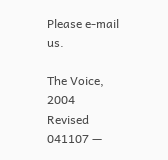Please e-mail us.

The Voice, 2004
Revised 041107 —